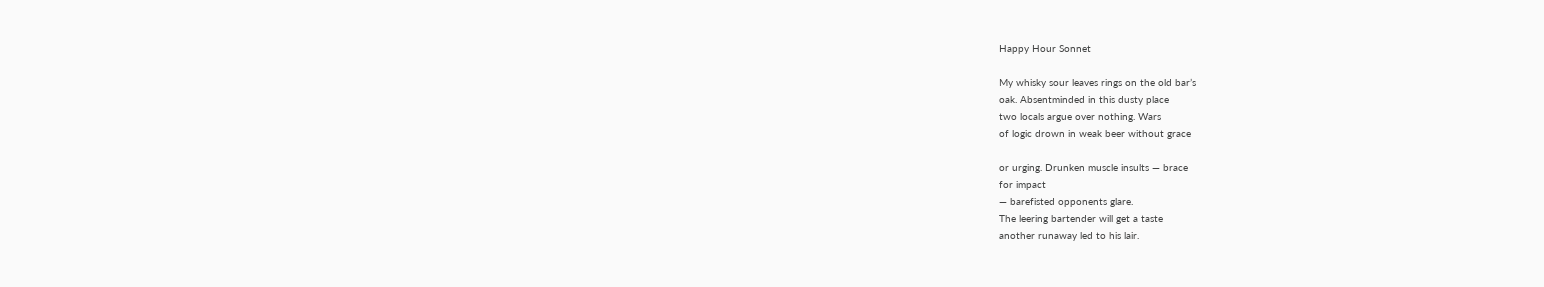Happy Hour Sonnet

My whisky sour leaves rings on the old bar’s
oak. Absentminded in this dusty place
two locals argue over nothing. Wars
of logic drown in weak beer without grace

or urging. Drunken muscle insults — brace
for impact
— barefisted opponents glare.
The leering bartender will get a taste
another runaway led to his lair.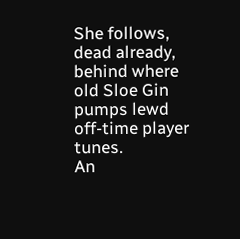She follows, dead already, behind where
old Sloe Gin pumps lewd off-time player tunes.
An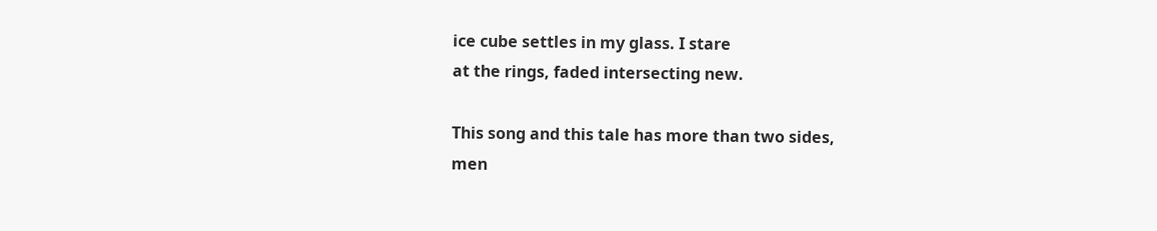ice cube settles in my glass. I stare
at the rings, faded intersecting new.

This song and this tale has more than two sides,
men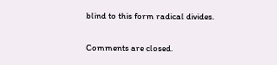blind to this form radical divides.

Comments are closed.